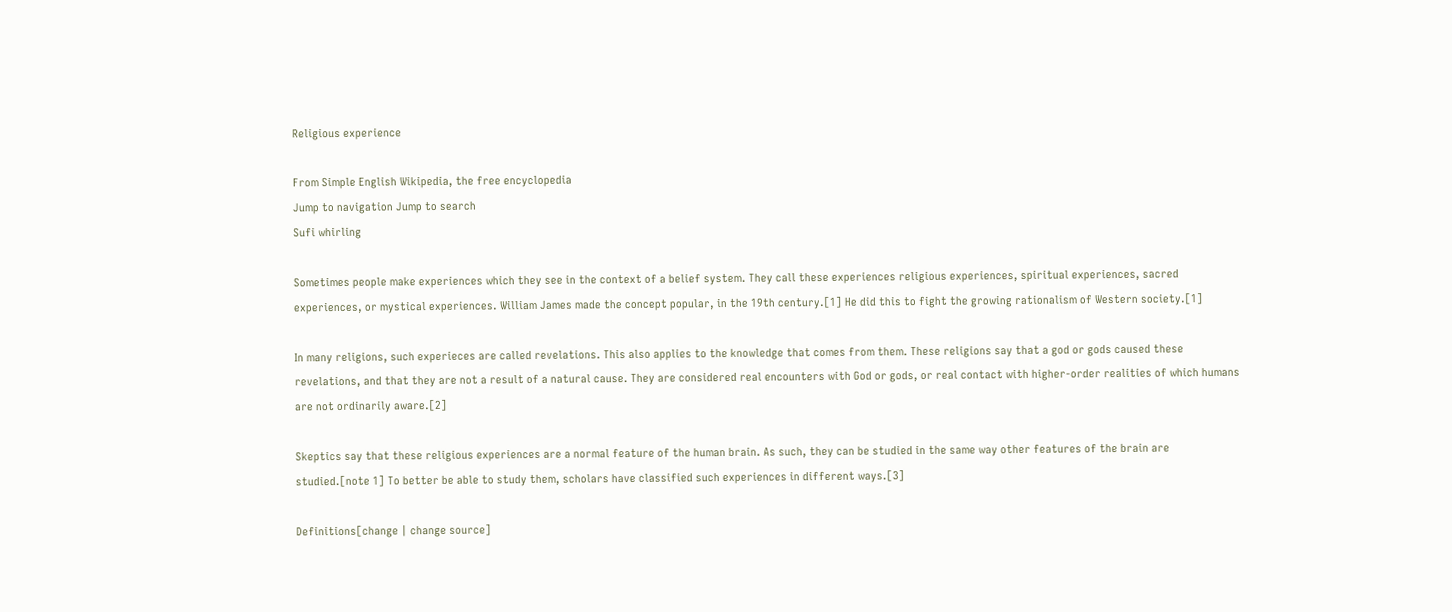Religious experience

From Simple English Wikipedia, the free encyclopedia
Jump to navigation Jump to search
Sufi whirling

Sometimes people make experiences which they see in the context of a belief system. They call these experiences religious experiences, spiritual experiences, sacred experiences, or mystical experiences. William James made the concept popular, in the 19th century.[1] He did this to fight the growing rationalism of Western society.[1]

In many religions, such experieces are called revelations. This also applies to the knowledge that comes from them. These religions say that a god or gods caused these revelations, and that they are not a result of a natural cause. They are considered real encounters with God or gods, or real contact with higher-order realities of which humans are not ordinarily aware.[2]

Skeptics say that these religious experiences are a normal feature of the human brain. As such, they can be studied in the same way other features of the brain are studied.[note 1] To better be able to study them, scholars have classified such experiences in different ways.[3]

Definitions[change | change source]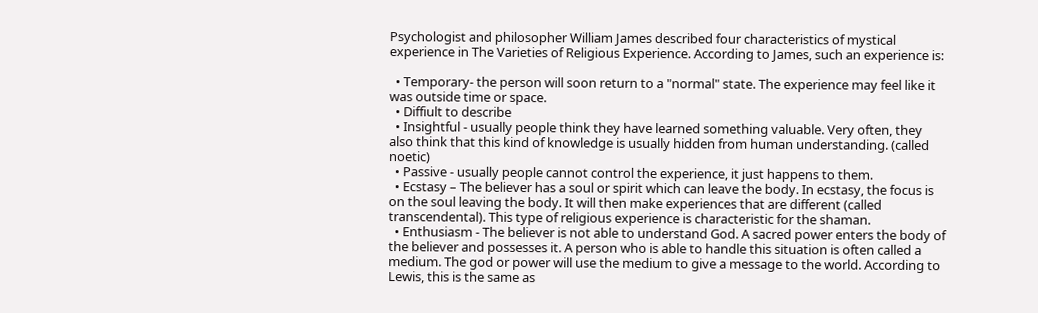Psychologist and philosopher William James described four characteristics of mystical experience in The Varieties of Religious Experience. According to James, such an experience is:

  • Temporary- the person will soon return to a "normal" state. The experience may feel like it was outside time or space.
  • Diffiult to describe
  • Insightful - usually people think they have learned something valuable. Very often, they also think that this kind of knowledge is usually hidden from human understanding. (called noetic)
  • Passive - usually people cannot control the experience, it just happens to them.
  • Ecstasy – The believer has a soul or spirit which can leave the body. In ecstasy, the focus is on the soul leaving the body. It will then make experiences that are different (called transcendental). This type of religious experience is characteristic for the shaman.
  • Enthusiasm - The believer is not able to understand God. A sacred power enters the body of the believer and possesses it. A person who is able to handle this situation is often called a medium. The god or power will use the medium to give a message to the world. According to Lewis, this is the same as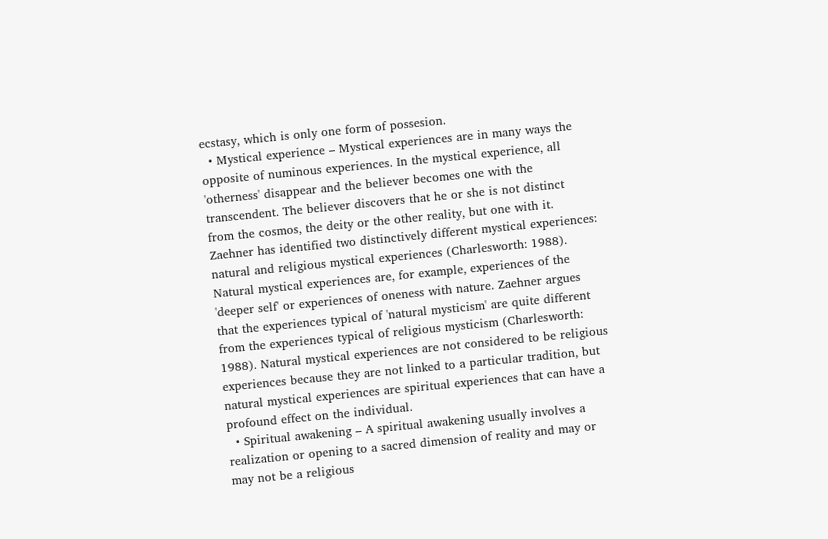ecstasy, which is only one form of possesion.
  • Mystical experience – Mystical experiences are in many ways the opposite of numinous experiences. In the mystical experience, all 'otherness' disappear and the believer becomes one with the transcendent. The believer discovers that he or she is not distinct from the cosmos, the deity or the other reality, but one with it. Zaehner has identified two distinctively different mystical experiences: natural and religious mystical experiences (Charlesworth: 1988). Natural mystical experiences are, for example, experiences of the 'deeper self' or experiences of oneness with nature. Zaehner argues that the experiences typical of 'natural mysticism' are quite different from the experiences typical of religious mysticism (Charlesworth: 1988). Natural mystical experiences are not considered to be religious experiences because they are not linked to a particular tradition, but natural mystical experiences are spiritual experiences that can have a profound effect on the individual.
  • Spiritual awakening – A spiritual awakening usually involves a realization or opening to a sacred dimension of reality and may or may not be a religious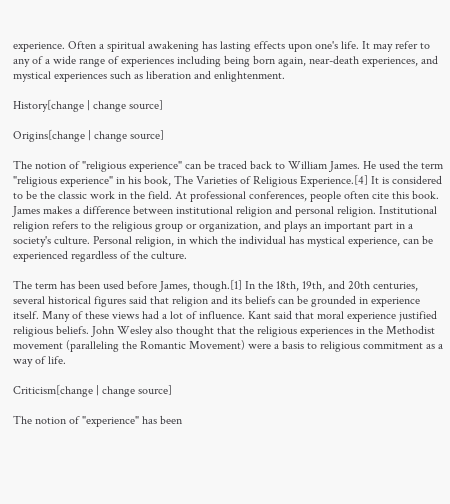experience. Often a spiritual awakening has lasting effects upon one's life. It may refer to any of a wide range of experiences including being born again, near-death experiences, and mystical experiences such as liberation and enlightenment.

History[change | change source]

Origins[change | change source]

The notion of "religious experience" can be traced back to William James. He used the term "religious experience" in his book, The Varieties of Religious Experience.[4] It is considered to be the classic work in the field. At professional conferences, people often cite this book. James makes a difference between institutional religion and personal religion. Institutional religion refers to the religious group or organization, and plays an important part in a society's culture. Personal religion, in which the individual has mystical experience, can be experienced regardless of the culture.

The term has been used before James, though.[1] In the 18th, 19th, and 20th centuries, several historical figures said that religion and its beliefs can be grounded in experience itself. Many of these views had a lot of influence. Kant said that moral experience justified religious beliefs. John Wesley also thought that the religious experiences in the Methodist movement (paralleling the Romantic Movement) were a basis to religious commitment as a way of life.

Criticism[change | change source]

The notion of "experience" has been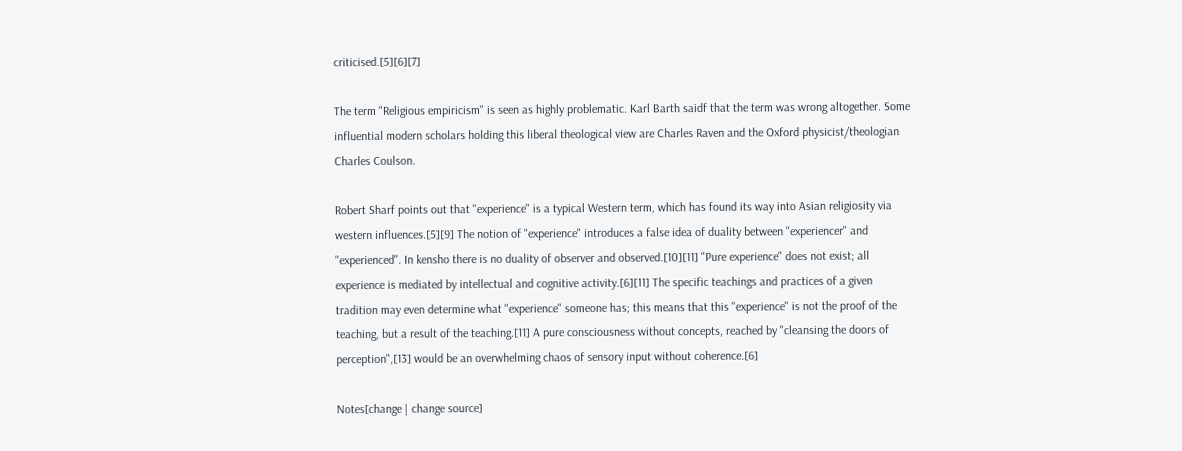criticised.[5][6][7]

The term "Religious empiricism" is seen as highly problematic. Karl Barth saidf that the term was wrong altogether. Some influential modern scholars holding this liberal theological view are Charles Raven and the Oxford physicist/theologian Charles Coulson.

Robert Sharf points out that "experience" is a typical Western term, which has found its way into Asian religiosity via western influences.[5][9] The notion of "experience" introduces a false idea of duality between "experiencer" and "experienced". In kensho there is no duality of observer and observed.[10][11] "Pure experience" does not exist; all experience is mediated by intellectual and cognitive activity.[6][11] The specific teachings and practices of a given tradition may even determine what "experience" someone has; this means that this "experience" is not the proof of the teaching, but a result of the teaching.[11] A pure consciousness without concepts, reached by "cleansing the doors of perception",[13] would be an overwhelming chaos of sensory input without coherence.[6]

Notes[change | change source]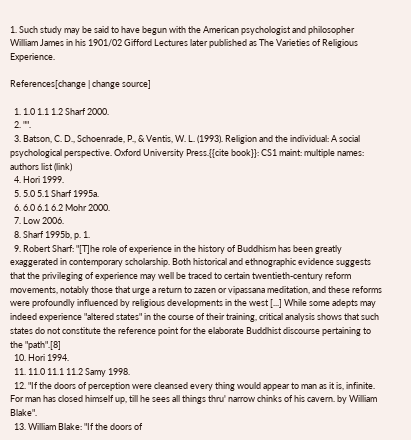1. Such study may be said to have begun with the American psychologist and philosopher William James in his 1901/02 Gifford Lectures later published as The Varieties of Religious Experience.

References[change | change source]

  1. 1.0 1.1 1.2 Sharf 2000.
  2. "".
  3. Batson, C. D., Schoenrade, P., & Ventis, W. L. (1993). Religion and the individual: A social psychological perspective. Oxford University Press.{{cite book}}: CS1 maint: multiple names: authors list (link)
  4. Hori 1999.
  5. 5.0 5.1 Sharf 1995a.
  6. 6.0 6.1 6.2 Mohr 2000.
  7. Low 2006.
  8. Sharf 1995b, p. 1.
  9. Robert Sharf: "[T]he role of experience in the history of Buddhism has been greatly exaggerated in contemporary scholarship. Both historical and ethnographic evidence suggests that the privileging of experience may well be traced to certain twentieth-century reform movements, notably those that urge a return to zazen or vipassana meditation, and these reforms were profoundly influenced by religious developments in the west [...] While some adepts may indeed experience "altered states" in the course of their training, critical analysis shows that such states do not constitute the reference point for the elaborate Buddhist discourse pertaining to the "path".[8]
  10. Hori 1994.
  11. 11.0 11.1 11.2 Samy 1998.
  12. "If the doors of perception were cleansed every thing would appear to man as it is, infinite. For man has closed himself up, till he sees all things thru' narrow chinks of his cavern. by William Blake".
  13. William Blake: "If the doors of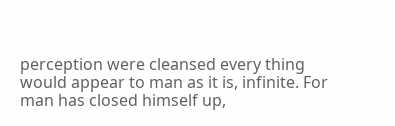perception were cleansed every thing would appear to man as it is, infinite. For man has closed himself up,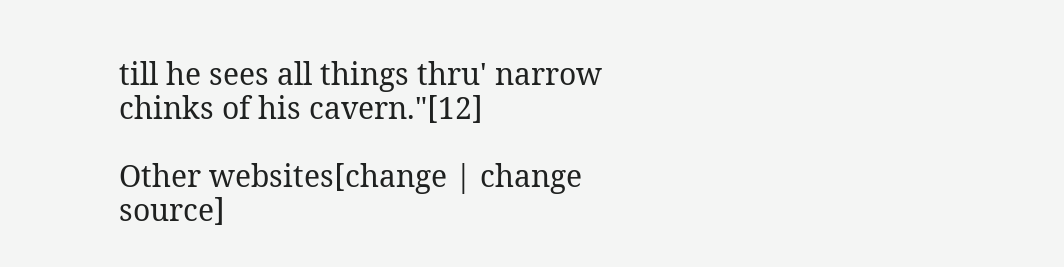till he sees all things thru' narrow chinks of his cavern."[12]

Other websites[change | change source]